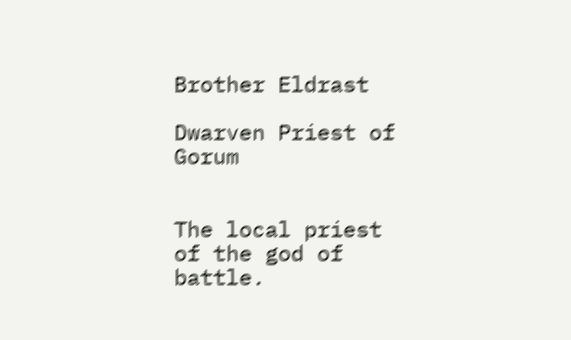Brother Eldrast

Dwarven Priest of Gorum


The local priest of the god of battle.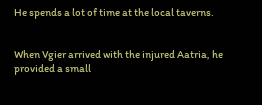He spends a lot of time at the local taverns.


When Vgier arrived with the injured Aatria, he provided a small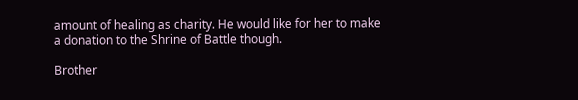amount of healing as charity. He would like for her to make a donation to the Shrine of Battle though.

Brother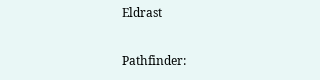Eldrast

Pathfinder: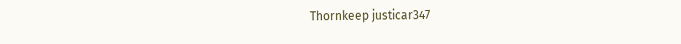Thornkeep justicar347